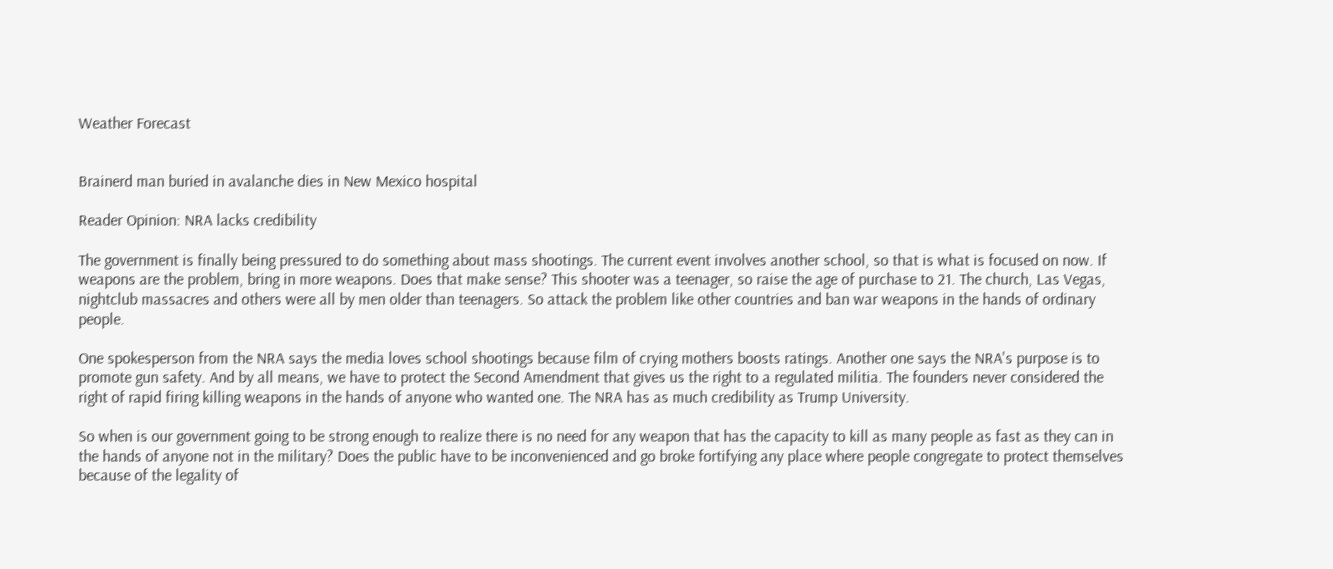Weather Forecast


Brainerd man buried in avalanche dies in New Mexico hospital

Reader Opinion: NRA lacks credibility

The government is finally being pressured to do something about mass shootings. The current event involves another school, so that is what is focused on now. If weapons are the problem, bring in more weapons. Does that make sense? This shooter was a teenager, so raise the age of purchase to 21. The church, Las Vegas, nightclub massacres and others were all by men older than teenagers. So attack the problem like other countries and ban war weapons in the hands of ordinary people.

One spokesperson from the NRA says the media loves school shootings because film of crying mothers boosts ratings. Another one says the NRA's purpose is to promote gun safety. And by all means, we have to protect the Second Amendment that gives us the right to a regulated militia. The founders never considered the right of rapid firing killing weapons in the hands of anyone who wanted one. The NRA has as much credibility as Trump University.

So when is our government going to be strong enough to realize there is no need for any weapon that has the capacity to kill as many people as fast as they can in the hands of anyone not in the military? Does the public have to be inconvenienced and go broke fortifying any place where people congregate to protect themselves because of the legality of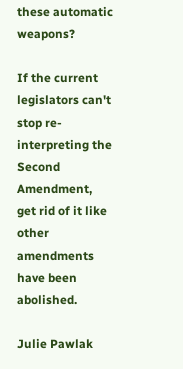these automatic weapons?

If the current legislators can't stop re-interpreting the Second Amendment, get rid of it like other amendments have been abolished.

Julie Pawlak